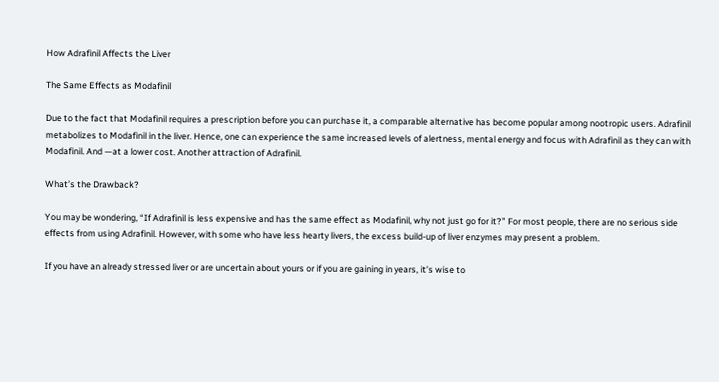How Adrafinil Affects the Liver

The Same Effects as Modafinil

Due to the fact that Modafinil requires a prescription before you can purchase it, a comparable alternative has become popular among nootropic users. Adrafinil metabolizes to Modafinil in the liver. Hence, one can experience the same increased levels of alertness, mental energy and focus with Adrafinil as they can with Modafinil. And —at a lower cost. Another attraction of Adrafinil.

What’s the Drawback?

You may be wondering, “If Adrafinil is less expensive and has the same effect as Modafinil, why not just go for it?” For most people, there are no serious side effects from using Adrafinil. However, with some who have less hearty livers, the excess build-up of liver enzymes may present a problem.

If you have an already stressed liver or are uncertain about yours or if you are gaining in years, it’s wise to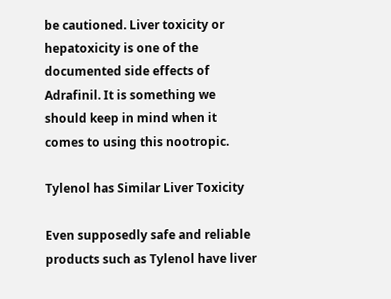be cautioned. Liver toxicity or hepatoxicity is one of the documented side effects of Adrafinil. It is something we should keep in mind when it comes to using this nootropic.

Tylenol has Similar Liver Toxicity

Even supposedly safe and reliable products such as Tylenol have liver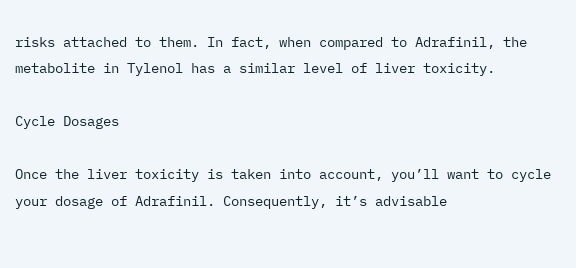risks attached to them. In fact, when compared to Adrafinil, the metabolite in Tylenol has a similar level of liver toxicity.

Cycle Dosages

Once the liver toxicity is taken into account, you’ll want to cycle your dosage of Adrafinil. Consequently, it’s advisable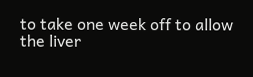to take one week off to allow the liver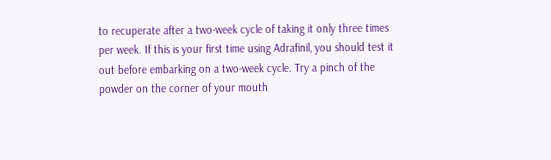to recuperate after a two-week cycle of taking it only three times per week. If this is your first time using Adrafinil, you should test it out before embarking on a two-week cycle. Try a pinch of the powder on the corner of your mouth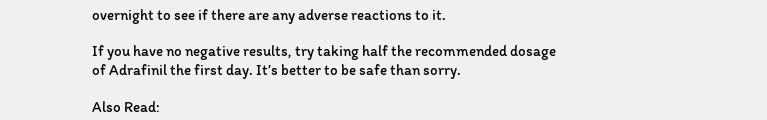overnight to see if there are any adverse reactions to it.

If you have no negative results, try taking half the recommended dosage of Adrafinil the first day. It’s better to be safe than sorry.

Also Read: